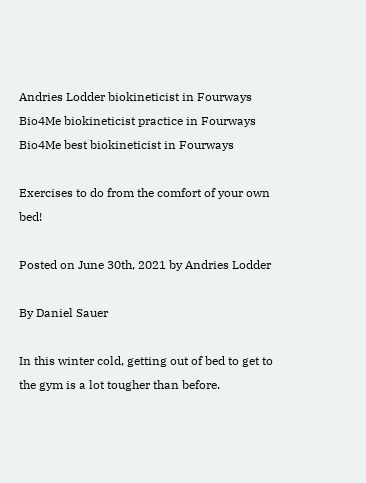Andries Lodder biokineticist in Fourways
Bio4Me biokineticist practice in Fourways
Bio4Me best biokineticist in Fourways

Exercises to do from the comfort of your own bed!

Posted on June 30th, 2021 by Andries Lodder

By Daniel Sauer

In this winter cold, getting out of bed to get to the gym is a lot tougher than before.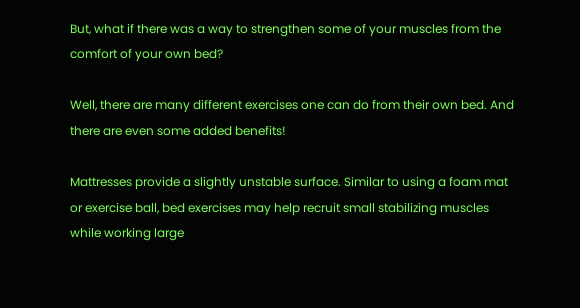But, what if there was a way to strengthen some of your muscles from the comfort of your own bed?

Well, there are many different exercises one can do from their own bed. And there are even some added benefits!

Mattresses provide a slightly unstable surface. Similar to using a foam mat or exercise ball, bed exercises may help recruit small stabilizing muscles while working large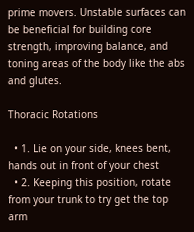prime movers. Unstable surfaces can be beneficial for building core strength, improving balance, and toning areas of the body like the abs and glutes.

Thoracic Rotations

  • 1. Lie on your side, knees bent, hands out in front of your chest
  • 2. Keeping this position, rotate from your trunk to try get the top arm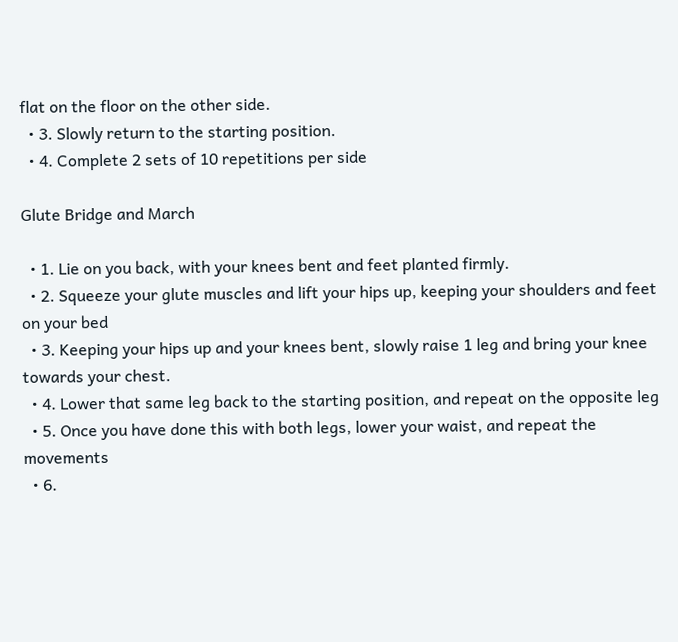flat on the floor on the other side.
  • 3. Slowly return to the starting position.
  • 4. Complete 2 sets of 10 repetitions per side

Glute Bridge and March

  • 1. Lie on you back, with your knees bent and feet planted firmly.
  • 2. Squeeze your glute muscles and lift your hips up, keeping your shoulders and feet on your bed
  • 3. Keeping your hips up and your knees bent, slowly raise 1 leg and bring your knee towards your chest.
  • 4. Lower that same leg back to the starting position, and repeat on the opposite leg
  • 5. Once you have done this with both legs, lower your waist, and repeat the movements
  • 6.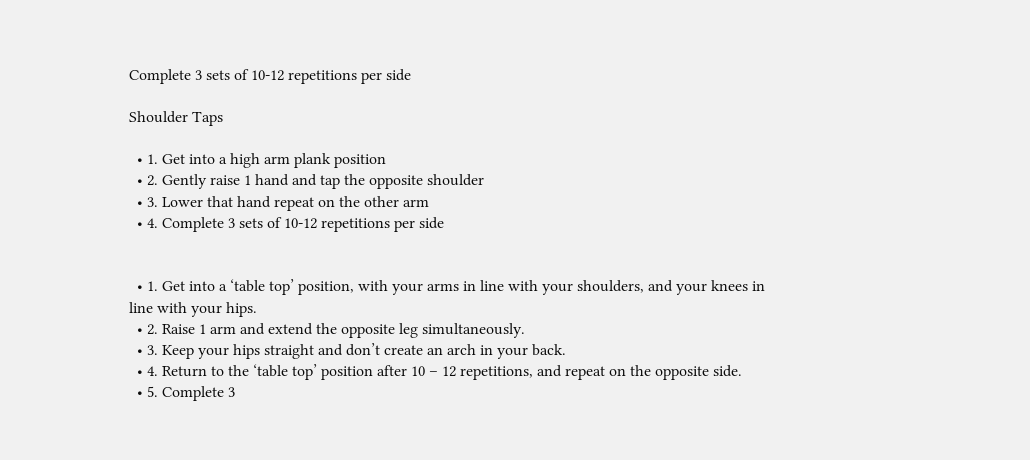Complete 3 sets of 10-12 repetitions per side

Shoulder Taps

  • 1. Get into a high arm plank position
  • 2. Gently raise 1 hand and tap the opposite shoulder
  • 3. Lower that hand repeat on the other arm
  • 4. Complete 3 sets of 10-12 repetitions per side


  • 1. Get into a ‘table top’ position, with your arms in line with your shoulders, and your knees in line with your hips.
  • 2. Raise 1 arm and extend the opposite leg simultaneously.
  • 3. Keep your hips straight and don’t create an arch in your back.
  • 4. Return to the ‘table top’ position after 10 – 12 repetitions, and repeat on the opposite side.
  • 5. Complete 3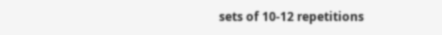sets of 10-12 repetitions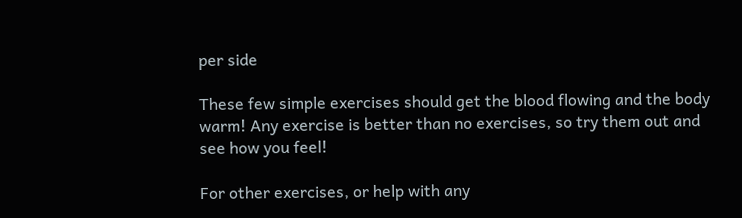per side

These few simple exercises should get the blood flowing and the body warm! Any exercise is better than no exercises, so try them out and see how you feel!

For other exercises, or help with any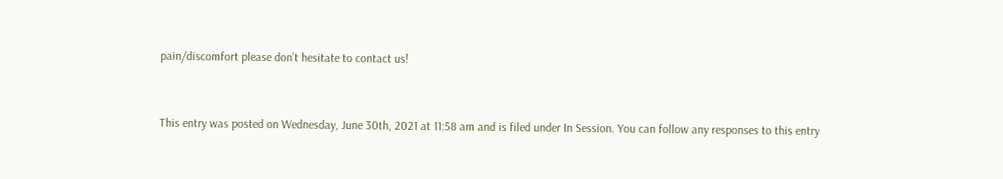pain/discomfort please don’t hesitate to contact us!


This entry was posted on Wednesday, June 30th, 2021 at 11:58 am and is filed under In Session. You can follow any responses to this entry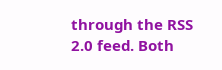through the RSS 2.0 feed. Both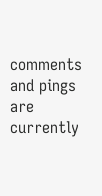comments and pings are currently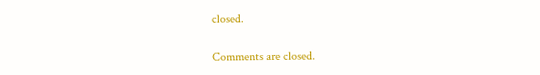closed.

Comments are closed.